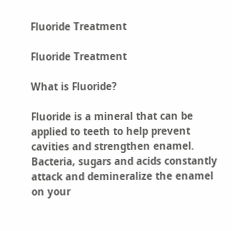Fluoride Treatment

Fluoride Treatment

What is Fluoride?

Fluoride is a mineral that can be applied to teeth to help prevent cavities and strengthen enamel. Bacteria, sugars and acids constantly attack and demineralize the enamel on your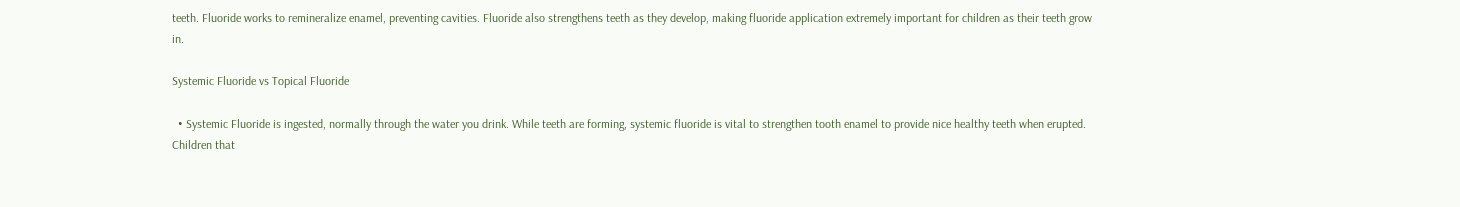teeth. Fluoride works to remineralize enamel, preventing cavities. Fluoride also strengthens teeth as they develop, making fluoride application extremely important for children as their teeth grow in.

Systemic Fluoride vs Topical Fluoride

  • Systemic Fluoride is ingested, normally through the water you drink. While teeth are forming, systemic fluoride is vital to strengthen tooth enamel to provide nice healthy teeth when erupted. Children that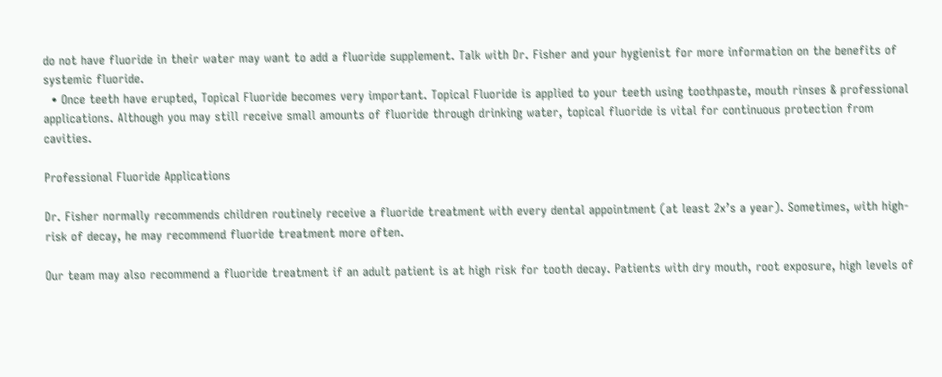do not have fluoride in their water may want to add a fluoride supplement. Talk with Dr. Fisher and your hygienist for more information on the benefits of systemic fluoride.
  • Once teeth have erupted, Topical Fluoride becomes very important. Topical Fluoride is applied to your teeth using toothpaste, mouth rinses & professional applications. Although you may still receive small amounts of fluoride through drinking water, topical fluoride is vital for continuous protection from cavities.

Professional Fluoride Applications

Dr. Fisher normally recommends children routinely receive a fluoride treatment with every dental appointment (at least 2x’s a year). Sometimes, with high-risk of decay, he may recommend fluoride treatment more often.

Our team may also recommend a fluoride treatment if an adult patient is at high risk for tooth decay. Patients with dry mouth, root exposure, high levels of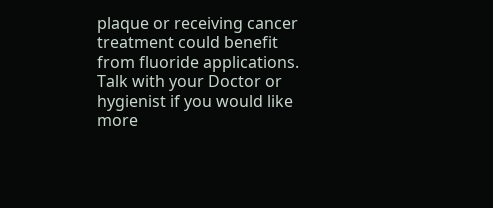plaque or receiving cancer treatment could benefit from fluoride applications. Talk with your Doctor or hygienist if you would like more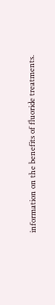information on the benefits of fluoride treatments.